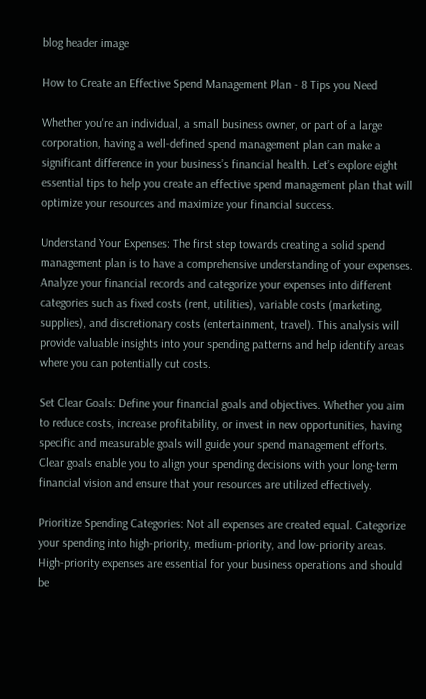blog header image

How to Create an Effective Spend Management Plan - 8 Tips you Need

Whether you're an individual, a small business owner, or part of a large corporation, having a well-defined spend management plan can make a significant difference in your business’s financial health. Let’s explore eight essential tips to help you create an effective spend management plan that will optimize your resources and maximize your financial success.

Understand Your Expenses: The first step towards creating a solid spend management plan is to have a comprehensive understanding of your expenses. Analyze your financial records and categorize your expenses into different categories such as fixed costs (rent, utilities), variable costs (marketing, supplies), and discretionary costs (entertainment, travel). This analysis will provide valuable insights into your spending patterns and help identify areas where you can potentially cut costs.

Set Clear Goals: Define your financial goals and objectives. Whether you aim to reduce costs, increase profitability, or invest in new opportunities, having specific and measurable goals will guide your spend management efforts. Clear goals enable you to align your spending decisions with your long-term financial vision and ensure that your resources are utilized effectively.

Prioritize Spending Categories: Not all expenses are created equal. Categorize your spending into high-priority, medium-priority, and low-priority areas. High-priority expenses are essential for your business operations and should be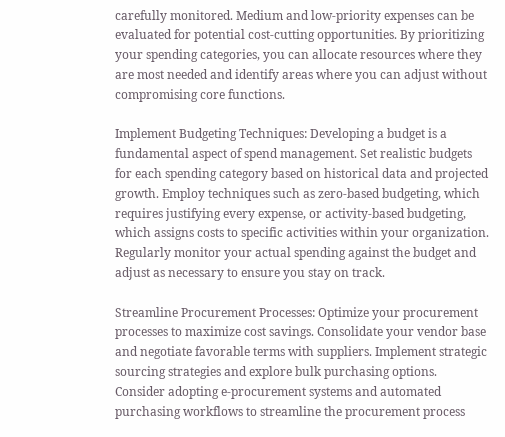carefully monitored. Medium and low-priority expenses can be evaluated for potential cost-cutting opportunities. By prioritizing your spending categories, you can allocate resources where they are most needed and identify areas where you can adjust without compromising core functions.

Implement Budgeting Techniques: Developing a budget is a fundamental aspect of spend management. Set realistic budgets for each spending category based on historical data and projected growth. Employ techniques such as zero-based budgeting, which requires justifying every expense, or activity-based budgeting, which assigns costs to specific activities within your organization. Regularly monitor your actual spending against the budget and adjust as necessary to ensure you stay on track.

Streamline Procurement Processes: Optimize your procurement processes to maximize cost savings. Consolidate your vendor base and negotiate favorable terms with suppliers. Implement strategic sourcing strategies and explore bulk purchasing options. Consider adopting e-procurement systems and automated purchasing workflows to streamline the procurement process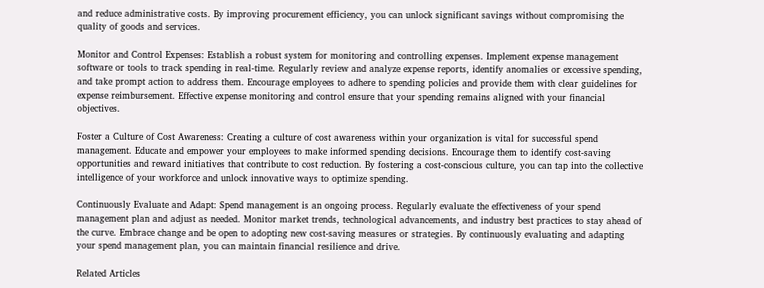and reduce administrative costs. By improving procurement efficiency, you can unlock significant savings without compromising the quality of goods and services.

Monitor and Control Expenses: Establish a robust system for monitoring and controlling expenses. Implement expense management software or tools to track spending in real-time. Regularly review and analyze expense reports, identify anomalies or excessive spending, and take prompt action to address them. Encourage employees to adhere to spending policies and provide them with clear guidelines for expense reimbursement. Effective expense monitoring and control ensure that your spending remains aligned with your financial objectives.

Foster a Culture of Cost Awareness: Creating a culture of cost awareness within your organization is vital for successful spend management. Educate and empower your employees to make informed spending decisions. Encourage them to identify cost-saving opportunities and reward initiatives that contribute to cost reduction. By fostering a cost-conscious culture, you can tap into the collective intelligence of your workforce and unlock innovative ways to optimize spending.

Continuously Evaluate and Adapt: Spend management is an ongoing process. Regularly evaluate the effectiveness of your spend management plan and adjust as needed. Monitor market trends, technological advancements, and industry best practices to stay ahead of the curve. Embrace change and be open to adopting new cost-saving measures or strategies. By continuously evaluating and adapting your spend management plan, you can maintain financial resilience and drive.

Related Articles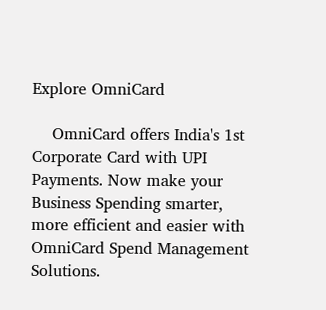Explore OmniCard

    OmniCard offers India's 1st Corporate Card with UPI Payments. Now make your Business Spending smarter, more efficient and easier with OmniCard Spend Management Solutions.